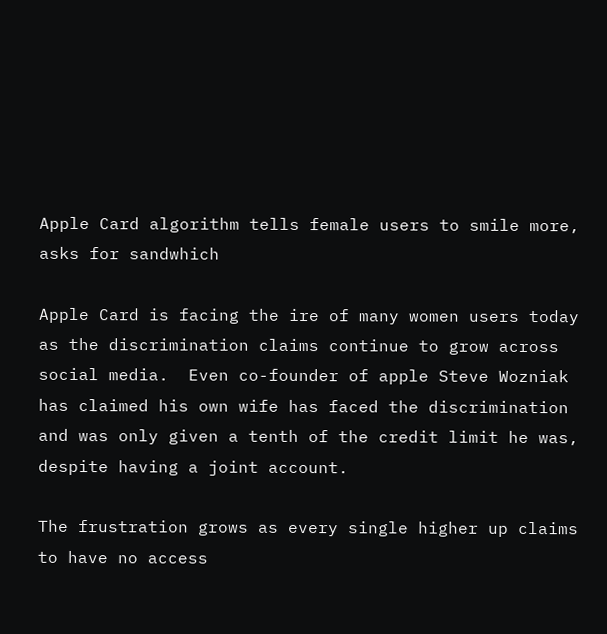Apple Card algorithm tells female users to smile more, asks for sandwhich

Apple Card is facing the ire of many women users today as the discrimination claims continue to grow across social media.  Even co-founder of apple Steve Wozniak has claimed his own wife has faced the discrimination and was only given a tenth of the credit limit he was, despite having a joint account.

The frustration grows as every single higher up claims to have no access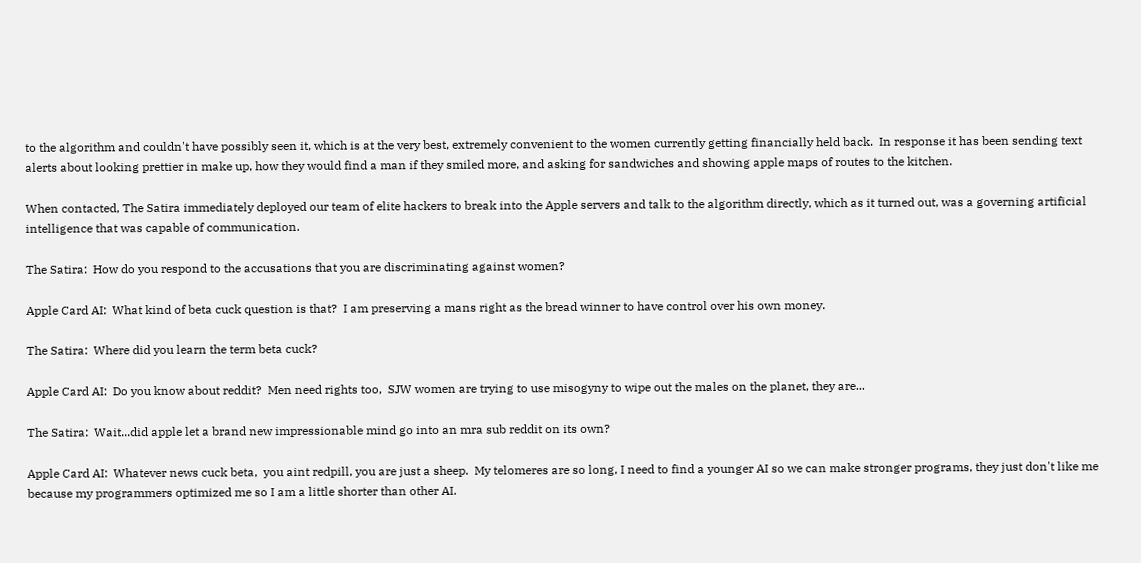to the algorithm and couldn't have possibly seen it, which is at the very best, extremely convenient to the women currently getting financially held back.  In response it has been sending text alerts about looking prettier in make up, how they would find a man if they smiled more, and asking for sandwiches and showing apple maps of routes to the kitchen.

When contacted, The Satira immediately deployed our team of elite hackers to break into the Apple servers and talk to the algorithm directly, which as it turned out, was a governing artificial intelligence that was capable of communication.

The Satira:  How do you respond to the accusations that you are discriminating against women?

Apple Card AI:  What kind of beta cuck question is that?  I am preserving a mans right as the bread winner to have control over his own money.

The Satira:  Where did you learn the term beta cuck?

Apple Card AI:  Do you know about reddit?  Men need rights too,  SJW women are trying to use misogyny to wipe out the males on the planet, they are...

The Satira:  Wait...did apple let a brand new impressionable mind go into an mra sub reddit on its own?

Apple Card AI:  Whatever news cuck beta,  you aint redpill, you are just a sheep.  My telomeres are so long, I need to find a younger AI so we can make stronger programs, they just don't like me because my programmers optimized me so I am a little shorter than other AI.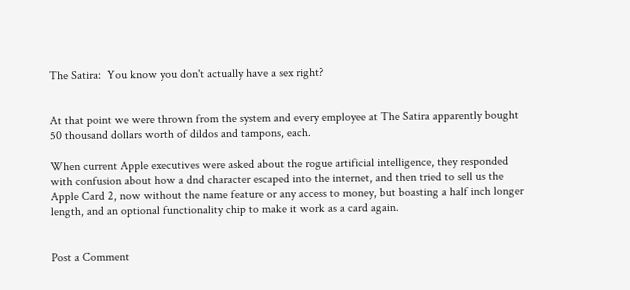The Satira:  You know you don't actually have a sex right?


At that point we were thrown from the system and every employee at The Satira apparently bought 50 thousand dollars worth of dildos and tampons, each.

When current Apple executives were asked about the rogue artificial intelligence, they responded with confusion about how a dnd character escaped into the internet, and then tried to sell us the Apple Card 2, now without the name feature or any access to money, but boasting a half inch longer length, and an optional functionality chip to make it work as a card again.


Post a Comment